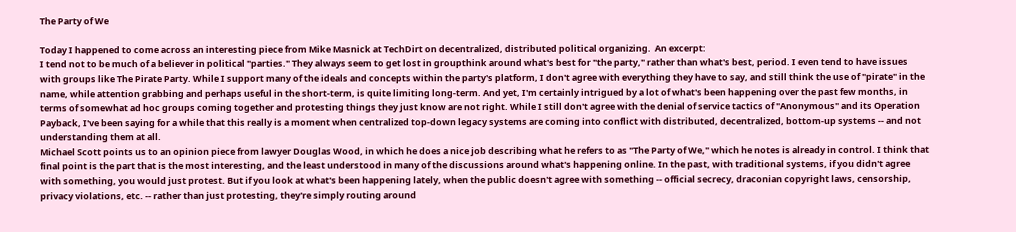The Party of We

Today I happened to come across an interesting piece from Mike Masnick at TechDirt on decentralized, distributed political organizing.  An excerpt:
I tend not to be much of a believer in political "parties." They always seem to get lost in groupthink around what's best for "the party," rather than what's best, period. I even tend to have issues with groups like The Pirate Party. While I support many of the ideals and concepts within the party's platform, I don't agree with everything they have to say, and still think the use of "pirate" in the name, while attention grabbing and perhaps useful in the short-term, is quite limiting long-term. And yet, I'm certainly intrigued by a lot of what's been happening over the past few months, in terms of somewhat ad hoc groups coming together and protesting things they just know are not right. While I still don't agree with the denial of service tactics of "Anonymous" and its Operation Payback, I've been saying for a while that this really is a moment when centralized top-down legacy systems are coming into conflict with distributed, decentralized, bottom-up systems -- and not understanding them at all.
Michael Scott points us to an opinion piece from lawyer Douglas Wood, in which he does a nice job describing what he refers to as "The Party of We," which he notes is already in control. I think that final point is the part that is the most interesting, and the least understood in many of the discussions around what's happening online. In the past, with traditional systems, if you didn't agree with something, you would just protest. But if you look at what's been happening lately, when the public doesn't agree with something -- official secrecy, draconian copyright laws, censorship, privacy violations, etc. -- rather than just protesting, they're simply routing around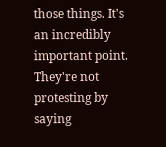those things. It's an incredibly important point. They're not protesting by saying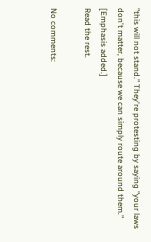"this will not stand." They're protesting by saying "your laws don't matter, because we can simply route around them." [Emphasis added.]
Read the rest.

No comments: